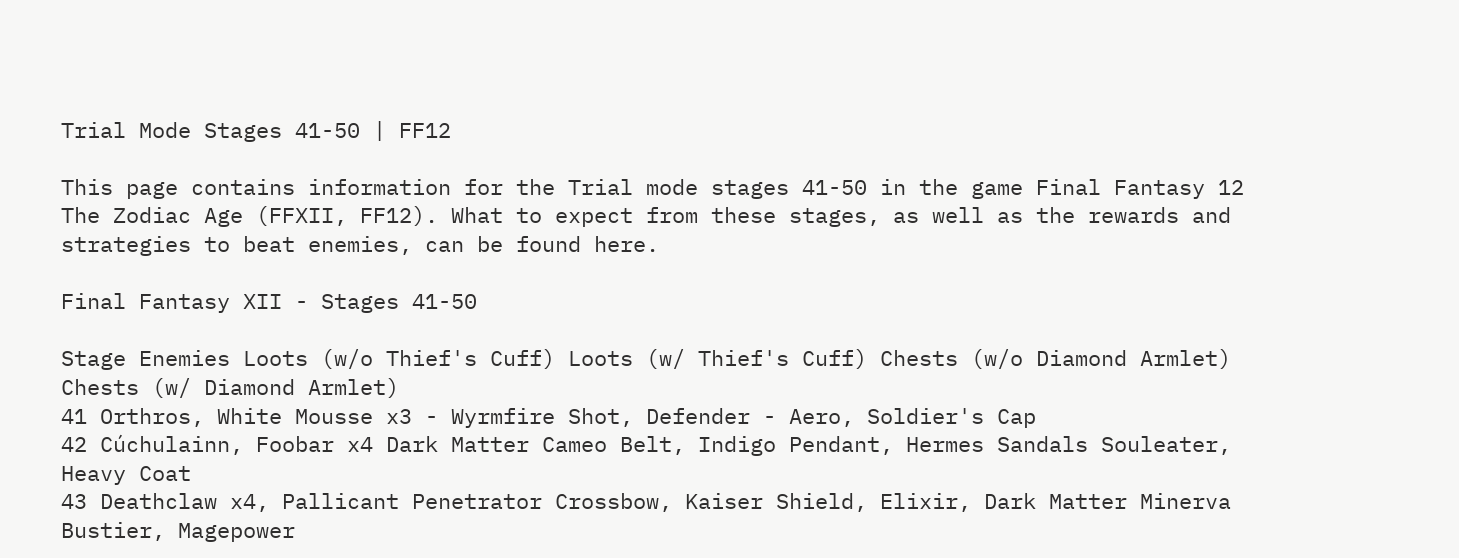Trial Mode Stages 41-50 | FF12

This page contains information for the Trial mode stages 41-50 in the game Final Fantasy 12 The Zodiac Age (FFXII, FF12). What to expect from these stages, as well as the rewards and strategies to beat enemies, can be found here.

Final Fantasy XII - Stages 41-50

Stage Enemies Loots (w/o Thief's Cuff) Loots (w/ Thief's Cuff) Chests (w/o Diamond Armlet) Chests (w/ Diamond Armlet)
41 Orthros, White Mousse x3 - Wyrmfire Shot, Defender - Aero, Soldier's Cap
42 Cúchulainn, Foobar x4 Dark Matter Cameo Belt, Indigo Pendant, Hermes Sandals Souleater, Heavy Coat
43 Deathclaw x4, Pallicant Penetrator Crossbow, Kaiser Shield, Elixir, Dark Matter Minerva Bustier, Magepower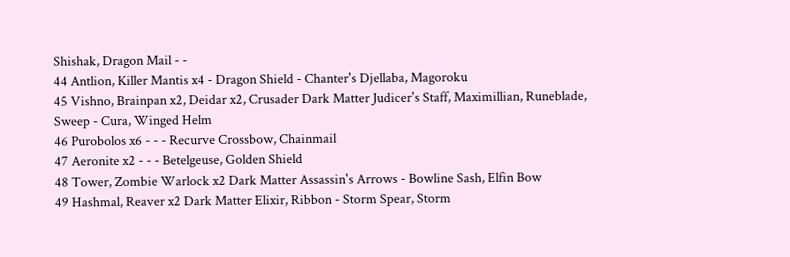Shishak, Dragon Mail - -
44 Antlion, Killer Mantis x4 - Dragon Shield - Chanter's Djellaba, Magoroku
45 Vishno, Brainpan x2, Deidar x2, Crusader Dark Matter Judicer's Staff, Maximillian, Runeblade, Sweep - Cura, Winged Helm
46 Purobolos x6 - - - Recurve Crossbow, Chainmail
47 Aeronite x2 - - - Betelgeuse, Golden Shield
48 Tower, Zombie Warlock x2 Dark Matter Assassin's Arrows - Bowline Sash, Elfin Bow
49 Hashmal, Reaver x2 Dark Matter Elixir, Ribbon - Storm Spear, Storm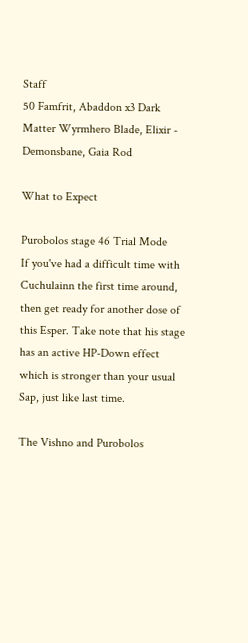Staff
50 Famfrit, Abaddon x3 Dark Matter Wyrmhero Blade, Elixir - Demonsbane, Gaia Rod

What to Expect

Purobolos stage 46 Trial Mode
If you've had a difficult time with Cuchulainn the first time around, then get ready for another dose of this Esper. Take note that his stage has an active HP-Down effect which is stronger than your usual Sap, just like last time.

The Vishno and Purobolos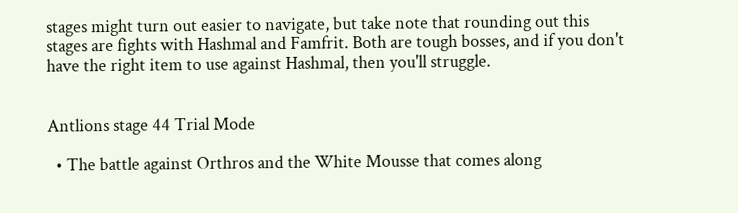stages might turn out easier to navigate, but take note that rounding out this stages are fights with Hashmal and Famfrit. Both are tough bosses, and if you don't have the right item to use against Hashmal, then you'll struggle.


Antlions stage 44 Trial Mode

  • The battle against Orthros and the White Mousse that comes along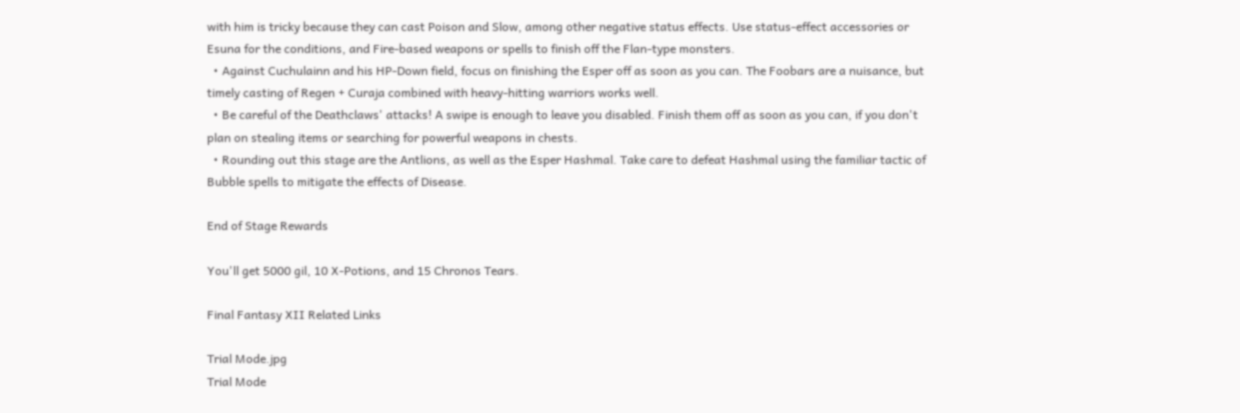with him is tricky because they can cast Poison and Slow, among other negative status effects. Use status-effect accessories or Esuna for the conditions, and Fire-based weapons or spells to finish off the Flan-type monsters.
  • Against Cuchulainn and his HP-Down field, focus on finishing the Esper off as soon as you can. The Foobars are a nuisance, but timely casting of Regen + Curaja combined with heavy-hitting warriors works well.
  • Be careful of the Deathclaws' attacks! A swipe is enough to leave you disabled. Finish them off as soon as you can, if you don't plan on stealing items or searching for powerful weapons in chests.
  • Rounding out this stage are the Antlions, as well as the Esper Hashmal. Take care to defeat Hashmal using the familiar tactic of Bubble spells to mitigate the effects of Disease.

End of Stage Rewards

You'll get 5000 gil, 10 X-Potions, and 15 Chronos Tears.

Final Fantasy XII Related Links

Trial Mode.jpg
Trial Mode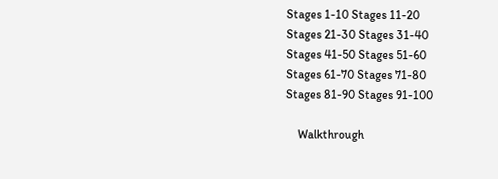Stages 1-10 Stages 11-20
Stages 21-30 Stages 31-40
Stages 41-50 Stages 51-60
Stages 61-70 Stages 71-80
Stages 81-90 Stages 91-100

    Walkthrough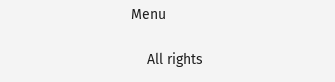Menu

    All rights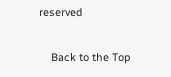reserved

    Back to the Top